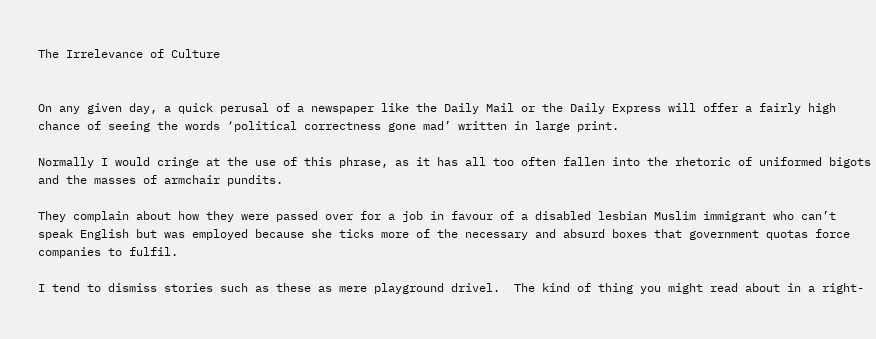The Irrelevance of Culture


On any given day, a quick perusal of a newspaper like the Daily Mail or the Daily Express will offer a fairly high chance of seeing the words ‘political correctness gone mad’ written in large print.

Normally I would cringe at the use of this phrase, as it has all too often fallen into the rhetoric of uniformed bigots and the masses of armchair pundits.

They complain about how they were passed over for a job in favour of a disabled lesbian Muslim immigrant who can’t speak English but was employed because she ticks more of the necessary and absurd boxes that government quotas force companies to fulfil.

I tend to dismiss stories such as these as mere playground drivel.  The kind of thing you might read about in a right-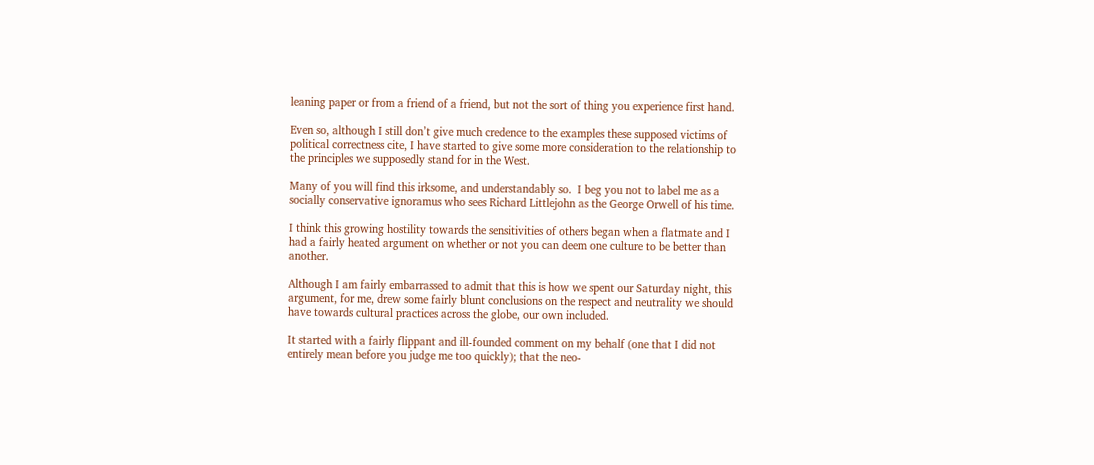leaning paper or from a friend of a friend, but not the sort of thing you experience first hand.

Even so, although I still don’t give much credence to the examples these supposed victims of political correctness cite, I have started to give some more consideration to the relationship to the principles we supposedly stand for in the West.

Many of you will find this irksome, and understandably so.  I beg you not to label me as a socially conservative ignoramus who sees Richard Littlejohn as the George Orwell of his time.

I think this growing hostility towards the sensitivities of others began when a flatmate and I had a fairly heated argument on whether or not you can deem one culture to be better than another.

Although I am fairly embarrassed to admit that this is how we spent our Saturday night, this argument, for me, drew some fairly blunt conclusions on the respect and neutrality we should have towards cultural practices across the globe, our own included.

It started with a fairly flippant and ill-founded comment on my behalf (one that I did not entirely mean before you judge me too quickly); that the neo-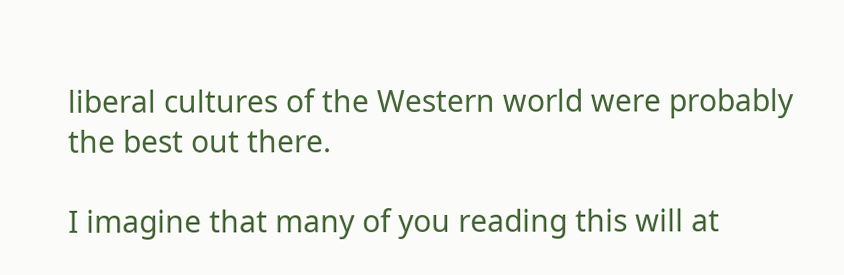liberal cultures of the Western world were probably the best out there.

I imagine that many of you reading this will at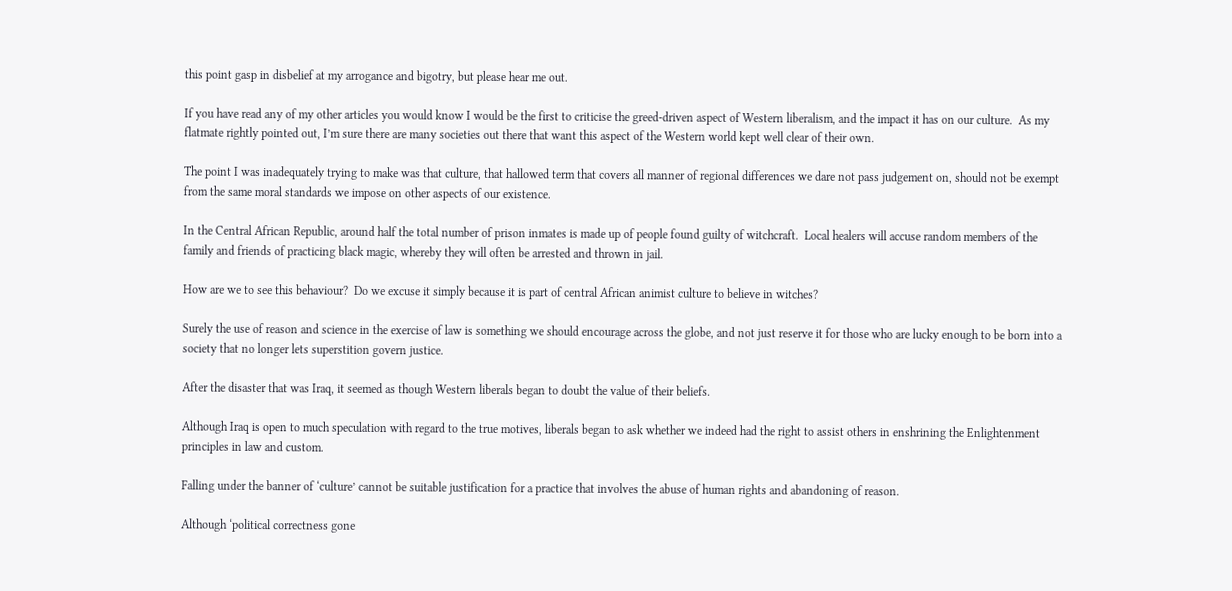this point gasp in disbelief at my arrogance and bigotry, but please hear me out.

If you have read any of my other articles you would know I would be the first to criticise the greed-driven aspect of Western liberalism, and the impact it has on our culture.  As my flatmate rightly pointed out, I’m sure there are many societies out there that want this aspect of the Western world kept well clear of their own.

The point I was inadequately trying to make was that culture, that hallowed term that covers all manner of regional differences we dare not pass judgement on, should not be exempt from the same moral standards we impose on other aspects of our existence.

In the Central African Republic, around half the total number of prison inmates is made up of people found guilty of witchcraft.  Local healers will accuse random members of the family and friends of practicing black magic, whereby they will often be arrested and thrown in jail.

How are we to see this behaviour?  Do we excuse it simply because it is part of central African animist culture to believe in witches?

Surely the use of reason and science in the exercise of law is something we should encourage across the globe, and not just reserve it for those who are lucky enough to be born into a society that no longer lets superstition govern justice.

After the disaster that was Iraq, it seemed as though Western liberals began to doubt the value of their beliefs.

Although Iraq is open to much speculation with regard to the true motives, liberals began to ask whether we indeed had the right to assist others in enshrining the Enlightenment principles in law and custom.

Falling under the banner of ‘culture’ cannot be suitable justification for a practice that involves the abuse of human rights and abandoning of reason.

Although ‘political correctness gone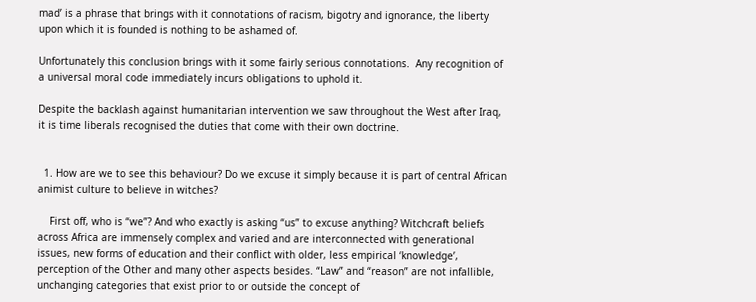mad’ is a phrase that brings with it connotations of racism, bigotry and ignorance, the liberty upon which it is founded is nothing to be ashamed of.

Unfortunately this conclusion brings with it some fairly serious connotations.  Any recognition of a universal moral code immediately incurs obligations to uphold it.

Despite the backlash against humanitarian intervention we saw throughout the West after Iraq, it is time liberals recognised the duties that come with their own doctrine.


  1. How are we to see this behaviour? Do we excuse it simply because it is part of central African animist culture to believe in witches?

    First off, who is “we”? And who exactly is asking “us” to excuse anything? Witchcraft beliefs across Africa are immensely complex and varied and are interconnected with generational issues, new forms of education and their conflict with older, less empirical ‘knowledge’, perception of the Other and many other aspects besides. “Law” and “reason” are not infallible, unchanging categories that exist prior to or outside the concept of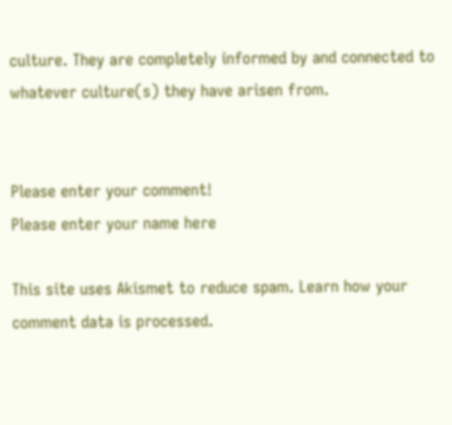culture. They are completely informed by and connected to whatever culture(s) they have arisen from.


Please enter your comment!
Please enter your name here

This site uses Akismet to reduce spam. Learn how your comment data is processed.